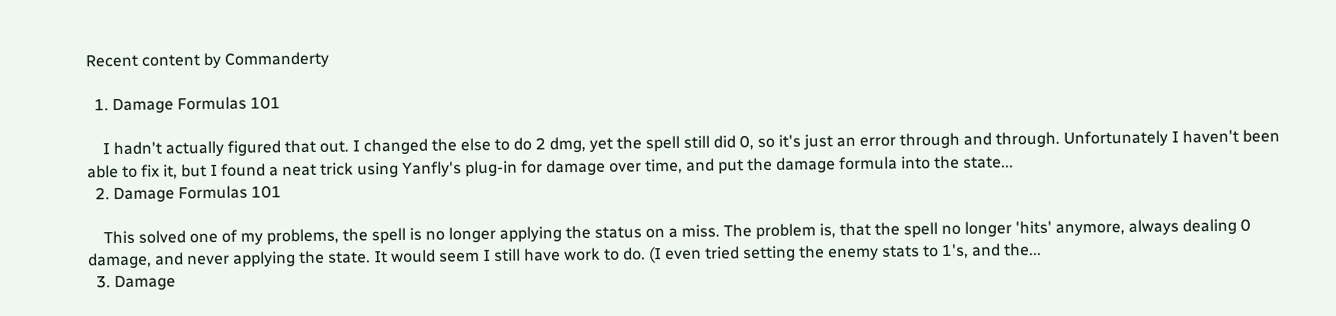Recent content by Commanderty

  1. Damage Formulas 101

    I hadn't actually figured that out. I changed the else to do 2 dmg, yet the spell still did 0, so it's just an error through and through. Unfortunately I haven't been able to fix it, but I found a neat trick using Yanfly's plug-in for damage over time, and put the damage formula into the state...
  2. Damage Formulas 101

    This solved one of my problems, the spell is no longer applying the status on a miss. The problem is, that the spell no longer 'hits' anymore, always dealing 0 damage, and never applying the state. It would seem I still have work to do. (I even tried setting the enemy stats to 1's, and the...
  3. Damage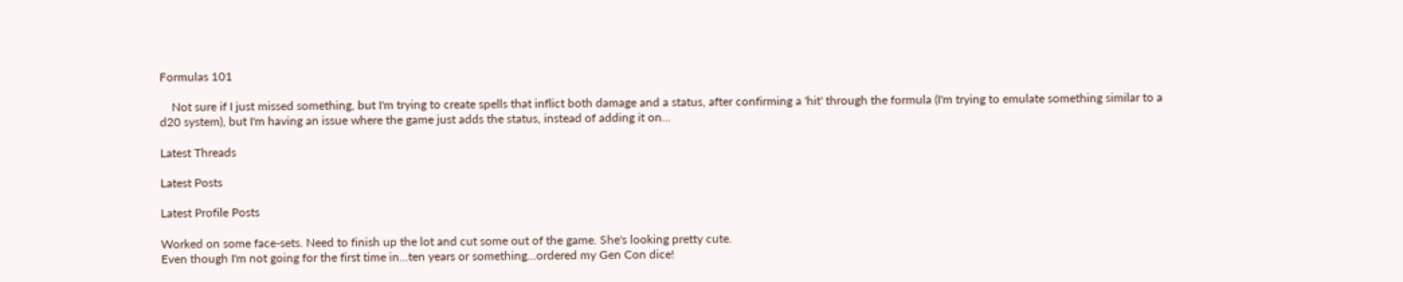Formulas 101

    Not sure if I just missed something, but I'm trying to create spells that inflict both damage and a status, after confirming a 'hit' through the formula (I'm trying to emulate something similar to a d20 system), but I'm having an issue where the game just adds the status, instead of adding it on...

Latest Threads

Latest Posts

Latest Profile Posts

Worked on some face-sets. Need to finish up the lot and cut some out of the game. She's looking pretty cute.
Even though I'm not going for the first time in...ten years or something...ordered my Gen Con dice!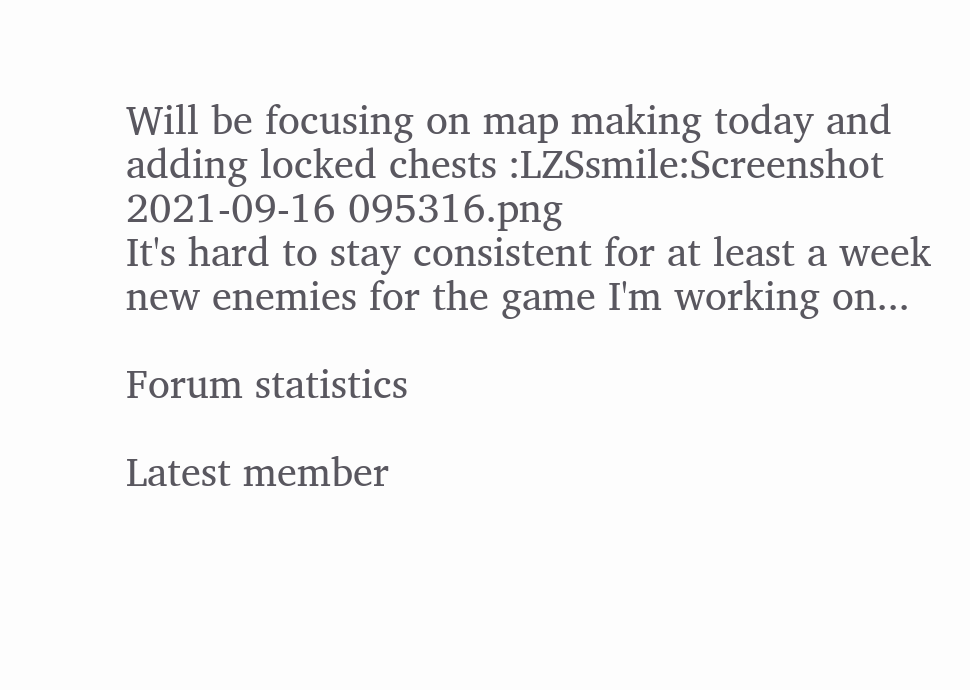Will be focusing on map making today and adding locked chests :LZSsmile:Screenshot 2021-09-16 095316.png
It's hard to stay consistent for at least a week
new enemies for the game I'm working on...

Forum statistics

Latest member